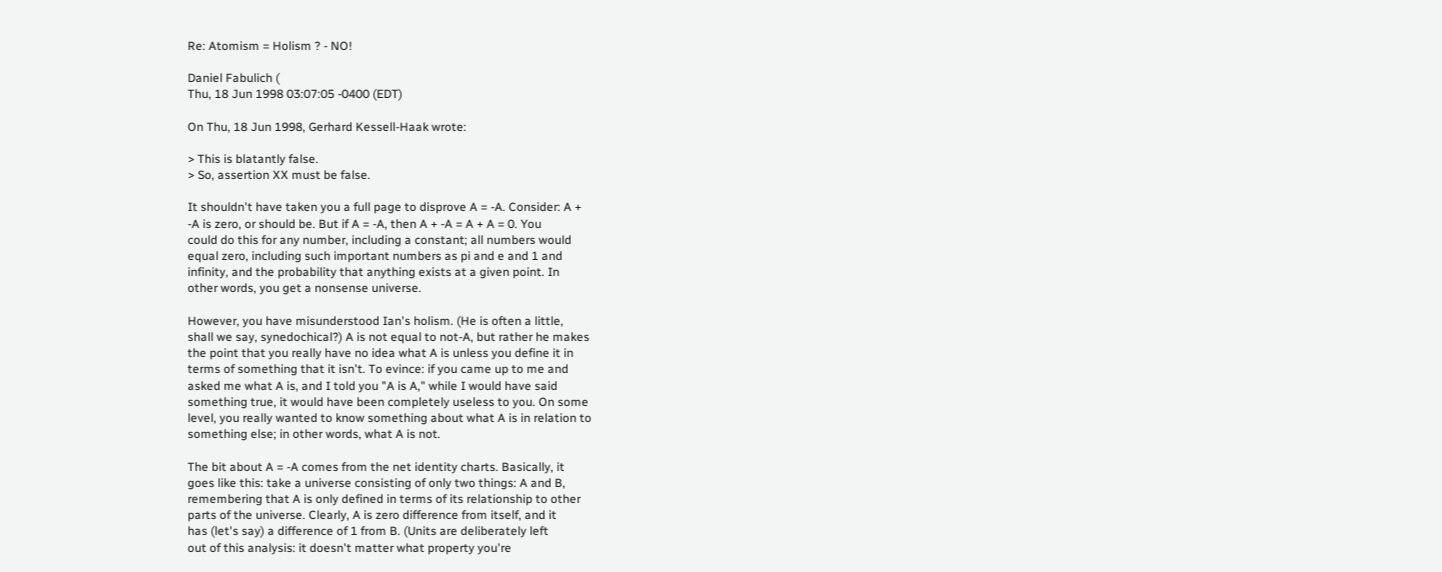Re: Atomism = Holism ? - NO!

Daniel Fabulich (
Thu, 18 Jun 1998 03:07:05 -0400 (EDT)

On Thu, 18 Jun 1998, Gerhard Kessell-Haak wrote:

> This is blatantly false.
> So, assertion XX must be false.

It shouldn't have taken you a full page to disprove A = -A. Consider: A +
-A is zero, or should be. But if A = -A, then A + -A = A + A = 0. You
could do this for any number, including a constant; all numbers would
equal zero, including such important numbers as pi and e and 1 and
infinity, and the probability that anything exists at a given point. In
other words, you get a nonsense universe.

However, you have misunderstood Ian's holism. (He is often a little,
shall we say, synedochical?) A is not equal to not-A, but rather he makes
the point that you really have no idea what A is unless you define it in
terms of something that it isn't. To evince: if you came up to me and
asked me what A is, and I told you "A is A," while I would have said
something true, it would have been completely useless to you. On some
level, you really wanted to know something about what A is in relation to
something else; in other words, what A is not.

The bit about A = -A comes from the net identity charts. Basically, it
goes like this: take a universe consisting of only two things: A and B,
remembering that A is only defined in terms of its relationship to other
parts of the universe. Clearly, A is zero difference from itself, and it
has (let's say) a difference of 1 from B. (Units are deliberately left
out of this analysis: it doesn't matter what property you're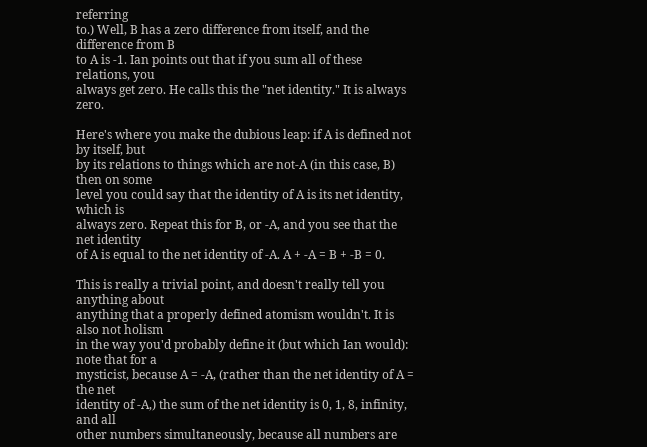referring
to.) Well, B has a zero difference from itself, and the difference from B
to A is -1. Ian points out that if you sum all of these relations, you
always get zero. He calls this the "net identity." It is always zero.

Here's where you make the dubious leap: if A is defined not by itself, but
by its relations to things which are not-A (in this case, B) then on some
level you could say that the identity of A is its net identity, which is
always zero. Repeat this for B, or -A, and you see that the net identity
of A is equal to the net identity of -A. A + -A = B + -B = 0.

This is really a trivial point, and doesn't really tell you anything about
anything that a properly defined atomism wouldn't. It is also not holism
in the way you'd probably define it (but which Ian would): note that for a
mysticist, because A = -A, (rather than the net identity of A = the net
identity of -A,) the sum of the net identity is 0, 1, 8, infinity, and all
other numbers simultaneously, because all numbers are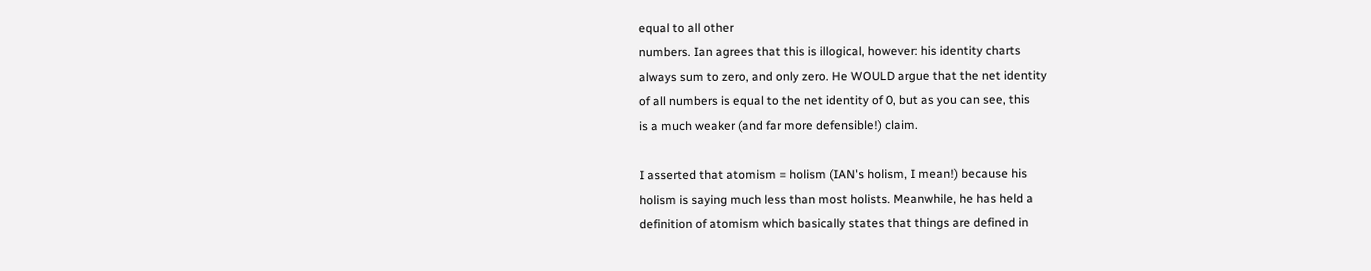equal to all other
numbers. Ian agrees that this is illogical, however: his identity charts
always sum to zero, and only zero. He WOULD argue that the net identity
of all numbers is equal to the net identity of 0, but as you can see, this
is a much weaker (and far more defensible!) claim.

I asserted that atomism = holism (IAN's holism, I mean!) because his
holism is saying much less than most holists. Meanwhile, he has held a
definition of atomism which basically states that things are defined in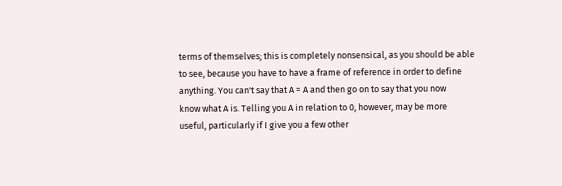terms of themselves; this is completely nonsensical, as you should be able
to see, because you have to have a frame of reference in order to define
anything. You can't say that A = A and then go on to say that you now
know what A is. Telling you A in relation to 0, however, may be more
useful, particularly if I give you a few other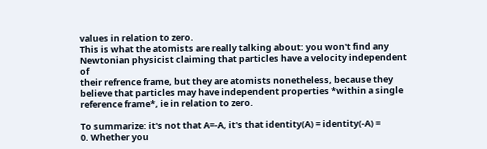values in relation to zero.
This is what the atomists are really talking about: you won't find any
Newtonian physicist claiming that particles have a velocity independent of
their refrence frame, but they are atomists nonetheless, because they
believe that particles may have independent properties *within a single
reference frame*, ie in relation to zero.

To summarize: it's not that A=-A, it's that identity(A) = identity(-A) =
0. Whether you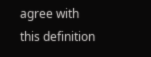agree with this definition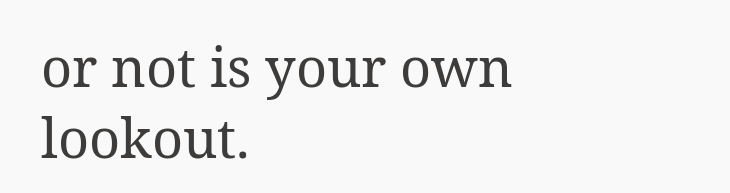or not is your own lookout.